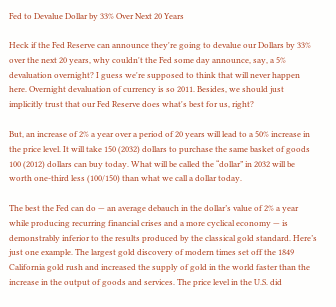Fed to Devalue Dollar by 33% Over Next 20 Years

Heck if the Fed Reserve can announce they're going to devalue our Dollars by 33% over the next 20 years, why couldn't the Fed some day announce, say, a 5% devaluation overnight? I guess we're supposed to think that will never happen here. Overnight devaluation of currency is so 2011. Besides, we should just implicitly trust that our Fed Reserve does what's best for us, right?

But, an increase of 2% a year over a period of 20 years will lead to a 50% increase in the price level. It will take 150 (2032) dollars to purchase the same basket of goods 100 (2012) dollars can buy today. What will be called the “dollar” in 2032 will be worth one-third less (100/150) than what we call a dollar today.

The best the Fed can do — an average debauch in the dollar’s value of 2% a year while producing recurring financial crises and a more cyclical economy — is demonstrably inferior to the results produced by the classical gold standard. Here’s just one example. The largest gold discovery of modern times set off the 1849 California gold rush and increased the supply of gold in the world faster than the increase in the output of goods and services. The price level in the U.S. did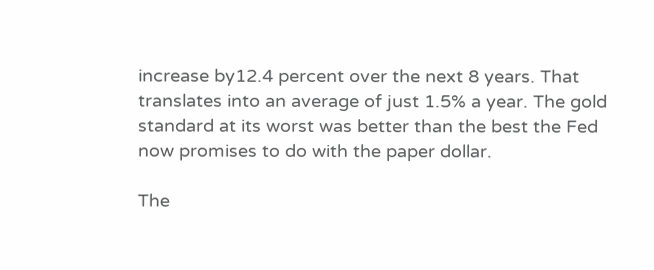increase by12.4 percent over the next 8 years. That translates into an average of just 1.5% a year. The gold standard at its worst was better than the best the Fed now promises to do with the paper dollar.

The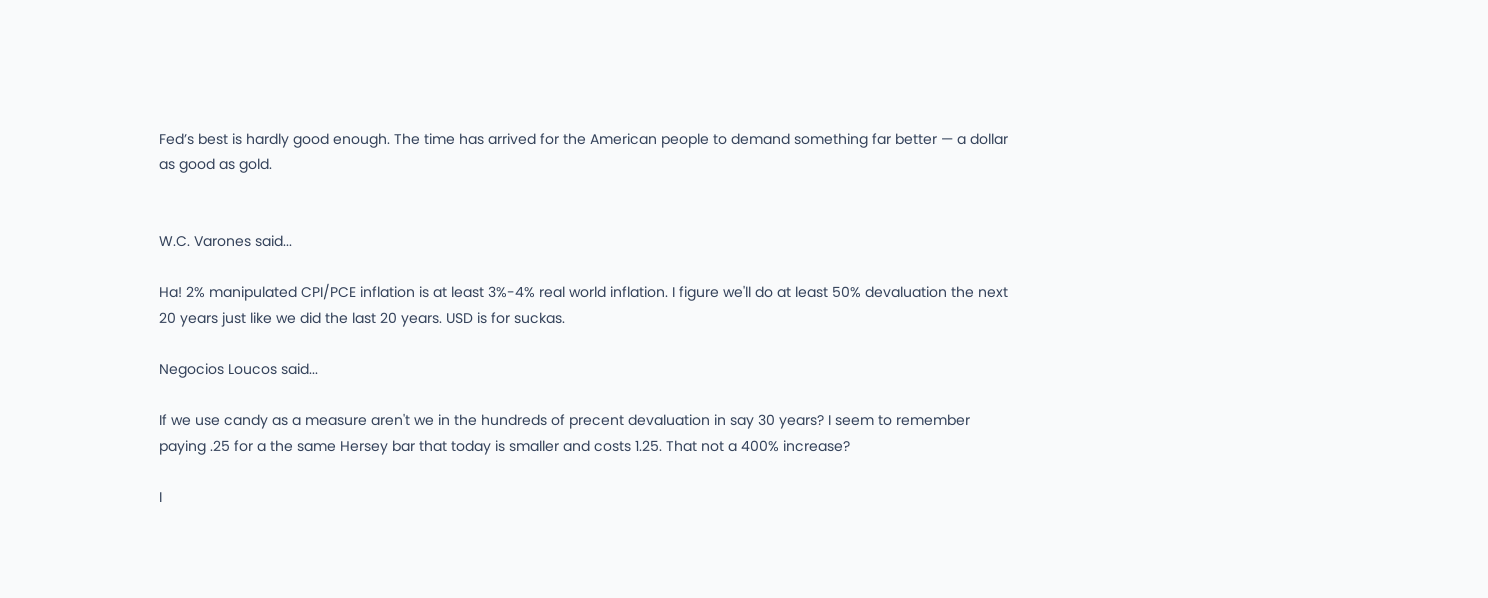Fed’s best is hardly good enough. The time has arrived for the American people to demand something far better — a dollar as good as gold.


W.C. Varones said...

Ha! 2% manipulated CPI/PCE inflation is at least 3%-4% real world inflation. I figure we'll do at least 50% devaluation the next 20 years just like we did the last 20 years. USD is for suckas.

Negocios Loucos said...

If we use candy as a measure aren't we in the hundreds of precent devaluation in say 30 years? I seem to remember paying .25 for a the same Hersey bar that today is smaller and costs 1.25. That not a 400% increase?

I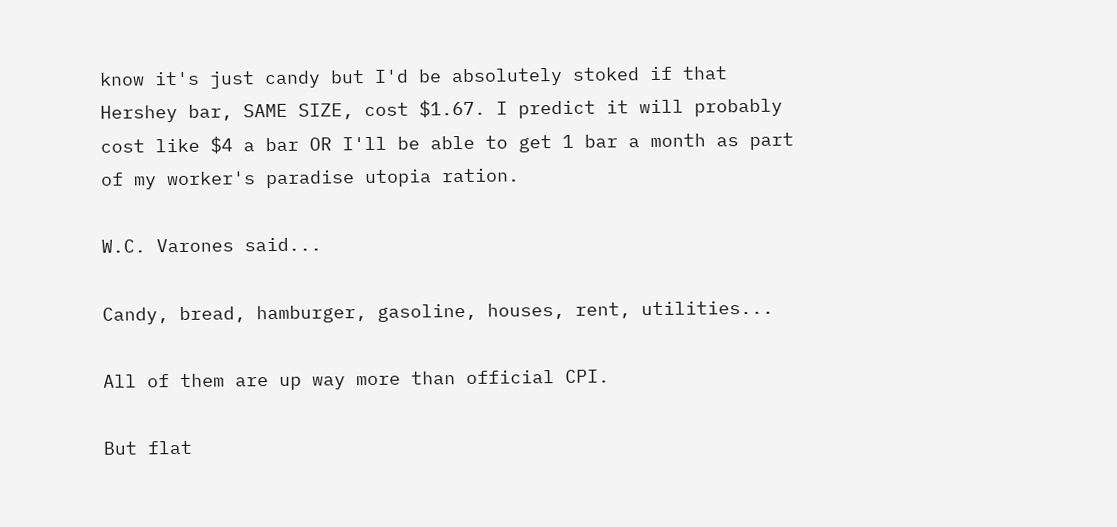know it's just candy but I'd be absolutely stoked if that Hershey bar, SAME SIZE, cost $1.67. I predict it will probably cost like $4 a bar OR I'll be able to get 1 bar a month as part of my worker's paradise utopia ration.

W.C. Varones said...

Candy, bread, hamburger, gasoline, houses, rent, utilities...

All of them are up way more than official CPI.

But flat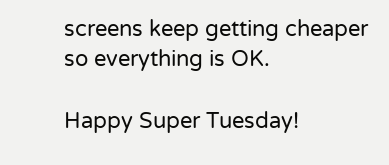screens keep getting cheaper so everything is OK.

Happy Super Tuesday!